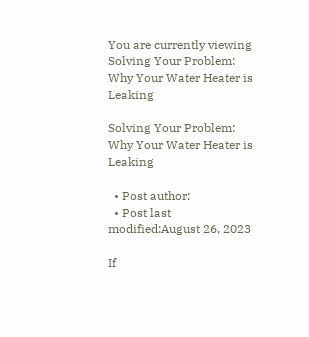You are currently viewing Solving Your Problem: Why Your Water Heater is Leaking

Solving Your Problem: Why Your Water Heater is Leaking

  • Post author:
  • Post last modified:August 26, 2023

If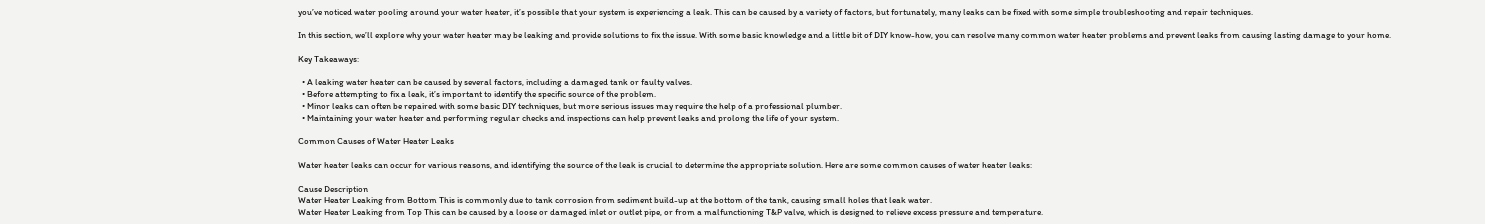you’ve noticed water pooling around your water heater, it’s possible that your system is experiencing a leak. This can be caused by a variety of factors, but fortunately, many leaks can be fixed with some simple troubleshooting and repair techniques.

In this section, we’ll explore why your water heater may be leaking and provide solutions to fix the issue. With some basic knowledge and a little bit of DIY know-how, you can resolve many common water heater problems and prevent leaks from causing lasting damage to your home.

Key Takeaways:

  • A leaking water heater can be caused by several factors, including a damaged tank or faulty valves.
  • Before attempting to fix a leak, it’s important to identify the specific source of the problem.
  • Minor leaks can often be repaired with some basic DIY techniques, but more serious issues may require the help of a professional plumber.
  • Maintaining your water heater and performing regular checks and inspections can help prevent leaks and prolong the life of your system.

Common Causes of Water Heater Leaks

Water heater leaks can occur for various reasons, and identifying the source of the leak is crucial to determine the appropriate solution. Here are some common causes of water heater leaks:

Cause Description
Water Heater Leaking from Bottom This is commonly due to tank corrosion from sediment build-up at the bottom of the tank, causing small holes that leak water.
Water Heater Leaking from Top This can be caused by a loose or damaged inlet or outlet pipe, or from a malfunctioning T&P valve, which is designed to relieve excess pressure and temperature.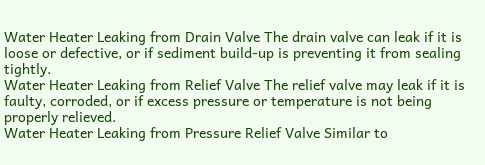Water Heater Leaking from Drain Valve The drain valve can leak if it is loose or defective, or if sediment build-up is preventing it from sealing tightly.
Water Heater Leaking from Relief Valve The relief valve may leak if it is faulty, corroded, or if excess pressure or temperature is not being properly relieved.
Water Heater Leaking from Pressure Relief Valve Similar to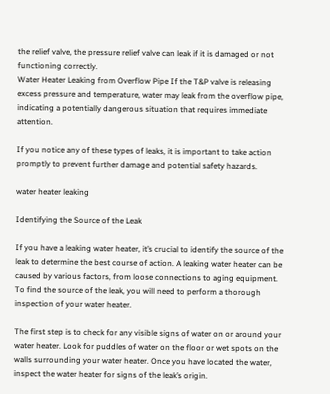the relief valve, the pressure relief valve can leak if it is damaged or not functioning correctly.
Water Heater Leaking from Overflow Pipe If the T&P valve is releasing excess pressure and temperature, water may leak from the overflow pipe, indicating a potentially dangerous situation that requires immediate attention.

If you notice any of these types of leaks, it is important to take action promptly to prevent further damage and potential safety hazards.

water heater leaking

Identifying the Source of the Leak

If you have a leaking water heater, it’s crucial to identify the source of the leak to determine the best course of action. A leaking water heater can be caused by various factors, from loose connections to aging equipment. To find the source of the leak, you will need to perform a thorough inspection of your water heater.

The first step is to check for any visible signs of water on or around your water heater. Look for puddles of water on the floor or wet spots on the walls surrounding your water heater. Once you have located the water, inspect the water heater for signs of the leak’s origin.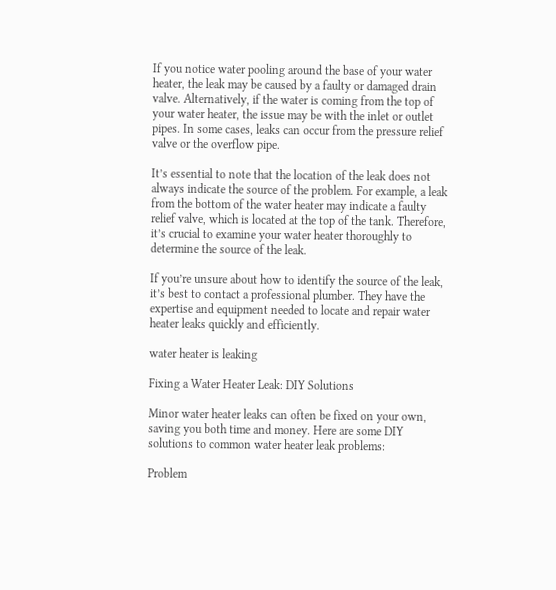If you notice water pooling around the base of your water heater, the leak may be caused by a faulty or damaged drain valve. Alternatively, if the water is coming from the top of your water heater, the issue may be with the inlet or outlet pipes. In some cases, leaks can occur from the pressure relief valve or the overflow pipe.

It’s essential to note that the location of the leak does not always indicate the source of the problem. For example, a leak from the bottom of the water heater may indicate a faulty relief valve, which is located at the top of the tank. Therefore, it’s crucial to examine your water heater thoroughly to determine the source of the leak.

If you’re unsure about how to identify the source of the leak, it’s best to contact a professional plumber. They have the expertise and equipment needed to locate and repair water heater leaks quickly and efficiently.

water heater is leaking

Fixing a Water Heater Leak: DIY Solutions

Minor water heater leaks can often be fixed on your own, saving you both time and money. Here are some DIY solutions to common water heater leak problems:

Problem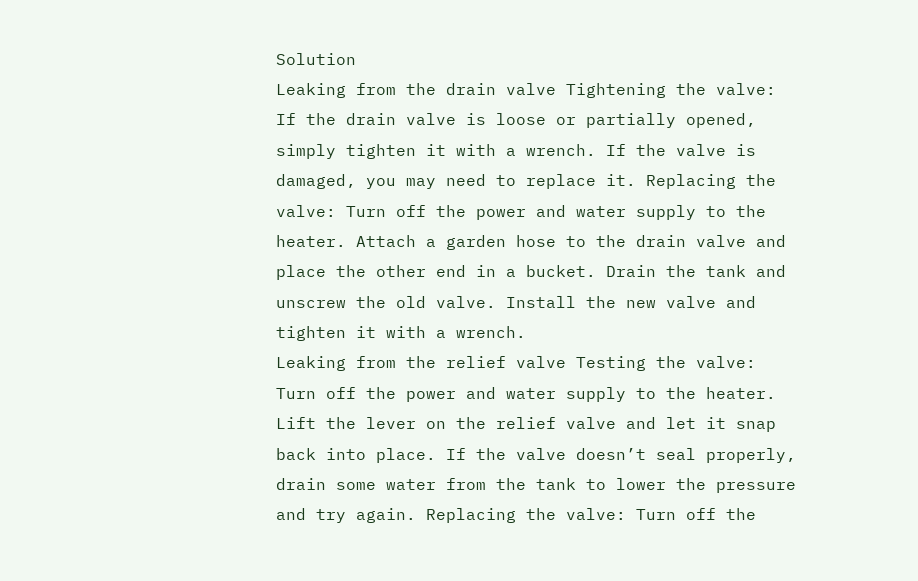Solution
Leaking from the drain valve Tightening the valve: If the drain valve is loose or partially opened, simply tighten it with a wrench. If the valve is damaged, you may need to replace it. Replacing the valve: Turn off the power and water supply to the heater. Attach a garden hose to the drain valve and place the other end in a bucket. Drain the tank and unscrew the old valve. Install the new valve and tighten it with a wrench.
Leaking from the relief valve Testing the valve: Turn off the power and water supply to the heater. Lift the lever on the relief valve and let it snap back into place. If the valve doesn’t seal properly, drain some water from the tank to lower the pressure and try again. Replacing the valve: Turn off the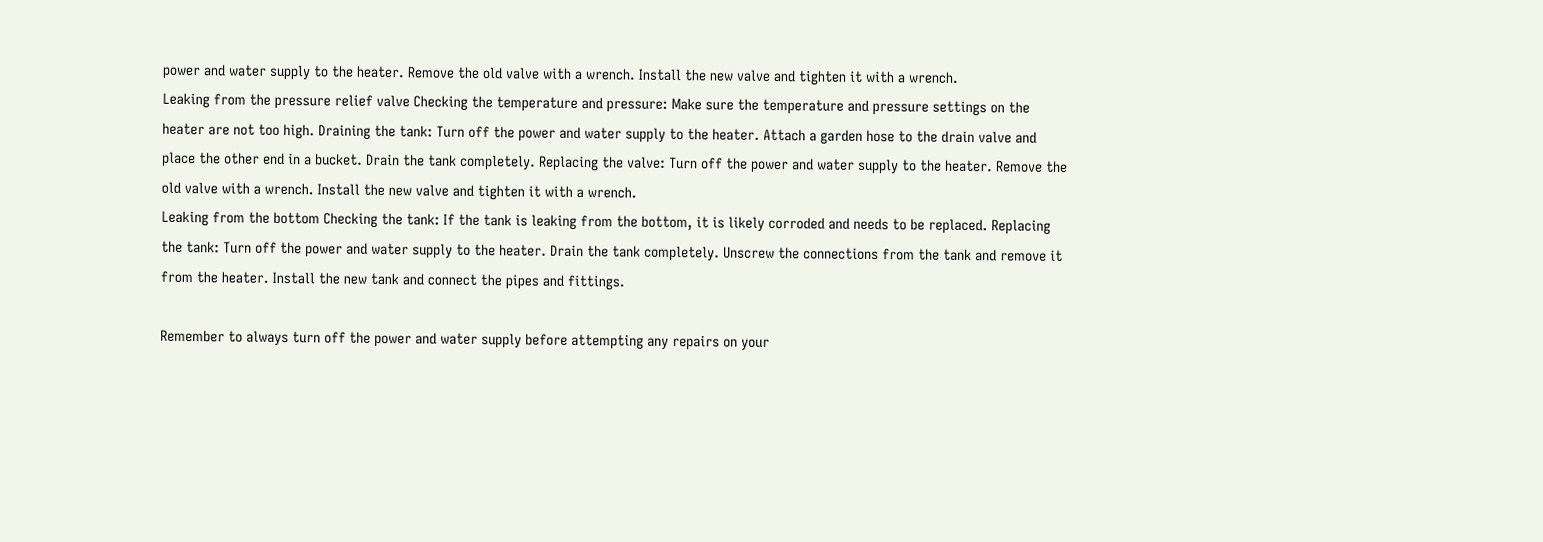power and water supply to the heater. Remove the old valve with a wrench. Install the new valve and tighten it with a wrench.
Leaking from the pressure relief valve Checking the temperature and pressure: Make sure the temperature and pressure settings on the heater are not too high. Draining the tank: Turn off the power and water supply to the heater. Attach a garden hose to the drain valve and place the other end in a bucket. Drain the tank completely. Replacing the valve: Turn off the power and water supply to the heater. Remove the old valve with a wrench. Install the new valve and tighten it with a wrench.
Leaking from the bottom Checking the tank: If the tank is leaking from the bottom, it is likely corroded and needs to be replaced. Replacing the tank: Turn off the power and water supply to the heater. Drain the tank completely. Unscrew the connections from the tank and remove it from the heater. Install the new tank and connect the pipes and fittings.

Remember to always turn off the power and water supply before attempting any repairs on your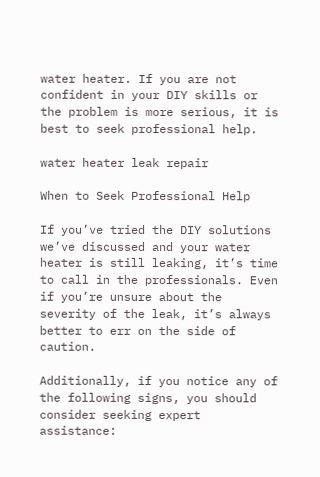water heater. If you are not confident in your DIY skills or the problem is more serious, it is best to seek professional help.

water heater leak repair

When to Seek Professional Help

If you’ve tried the DIY solutions we’ve discussed and your water heater is still leaking, it’s time to call in the professionals. Even if you’re unsure about the severity of the leak, it’s always better to err on the side of caution.

Additionally, if you notice any of the following signs, you should consider seeking expert assistance: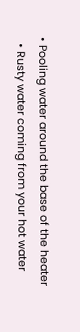• Pooling water around the base of the heater
  • Rusty water coming from your hot water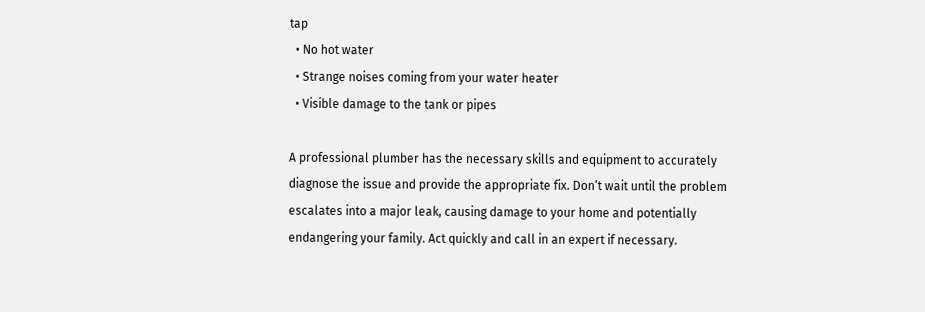tap
  • No hot water
  • Strange noises coming from your water heater
  • Visible damage to the tank or pipes

A professional plumber has the necessary skills and equipment to accurately diagnose the issue and provide the appropriate fix. Don’t wait until the problem escalates into a major leak, causing damage to your home and potentially endangering your family. Act quickly and call in an expert if necessary.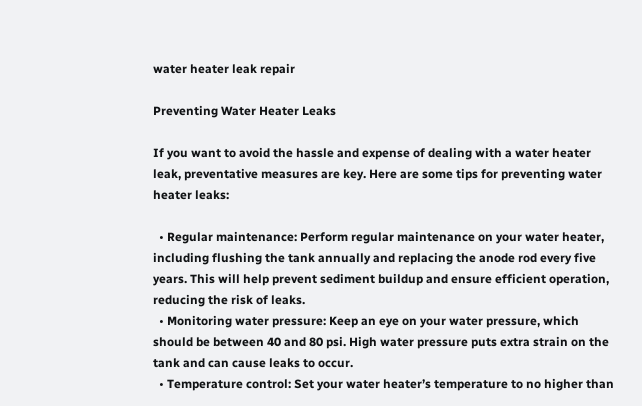water heater leak repair

Preventing Water Heater Leaks

If you want to avoid the hassle and expense of dealing with a water heater leak, preventative measures are key. Here are some tips for preventing water heater leaks:

  • Regular maintenance: Perform regular maintenance on your water heater, including flushing the tank annually and replacing the anode rod every five years. This will help prevent sediment buildup and ensure efficient operation, reducing the risk of leaks.
  • Monitoring water pressure: Keep an eye on your water pressure, which should be between 40 and 80 psi. High water pressure puts extra strain on the tank and can cause leaks to occur.
  • Temperature control: Set your water heater’s temperature to no higher than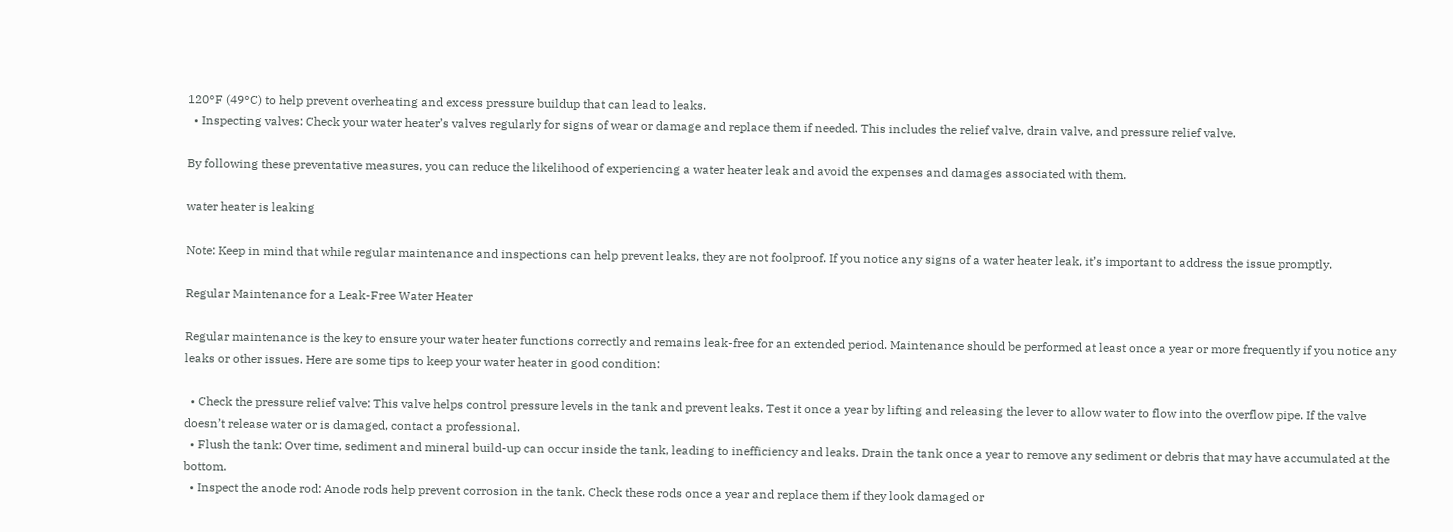120°F (49°C) to help prevent overheating and excess pressure buildup that can lead to leaks.
  • Inspecting valves: Check your water heater’s valves regularly for signs of wear or damage and replace them if needed. This includes the relief valve, drain valve, and pressure relief valve.

By following these preventative measures, you can reduce the likelihood of experiencing a water heater leak and avoid the expenses and damages associated with them.

water heater is leaking

Note: Keep in mind that while regular maintenance and inspections can help prevent leaks, they are not foolproof. If you notice any signs of a water heater leak, it’s important to address the issue promptly.

Regular Maintenance for a Leak-Free Water Heater

Regular maintenance is the key to ensure your water heater functions correctly and remains leak-free for an extended period. Maintenance should be performed at least once a year or more frequently if you notice any leaks or other issues. Here are some tips to keep your water heater in good condition:

  • Check the pressure relief valve: This valve helps control pressure levels in the tank and prevent leaks. Test it once a year by lifting and releasing the lever to allow water to flow into the overflow pipe. If the valve doesn’t release water or is damaged, contact a professional.
  • Flush the tank: Over time, sediment and mineral build-up can occur inside the tank, leading to inefficiency and leaks. Drain the tank once a year to remove any sediment or debris that may have accumulated at the bottom.
  • Inspect the anode rod: Anode rods help prevent corrosion in the tank. Check these rods once a year and replace them if they look damaged or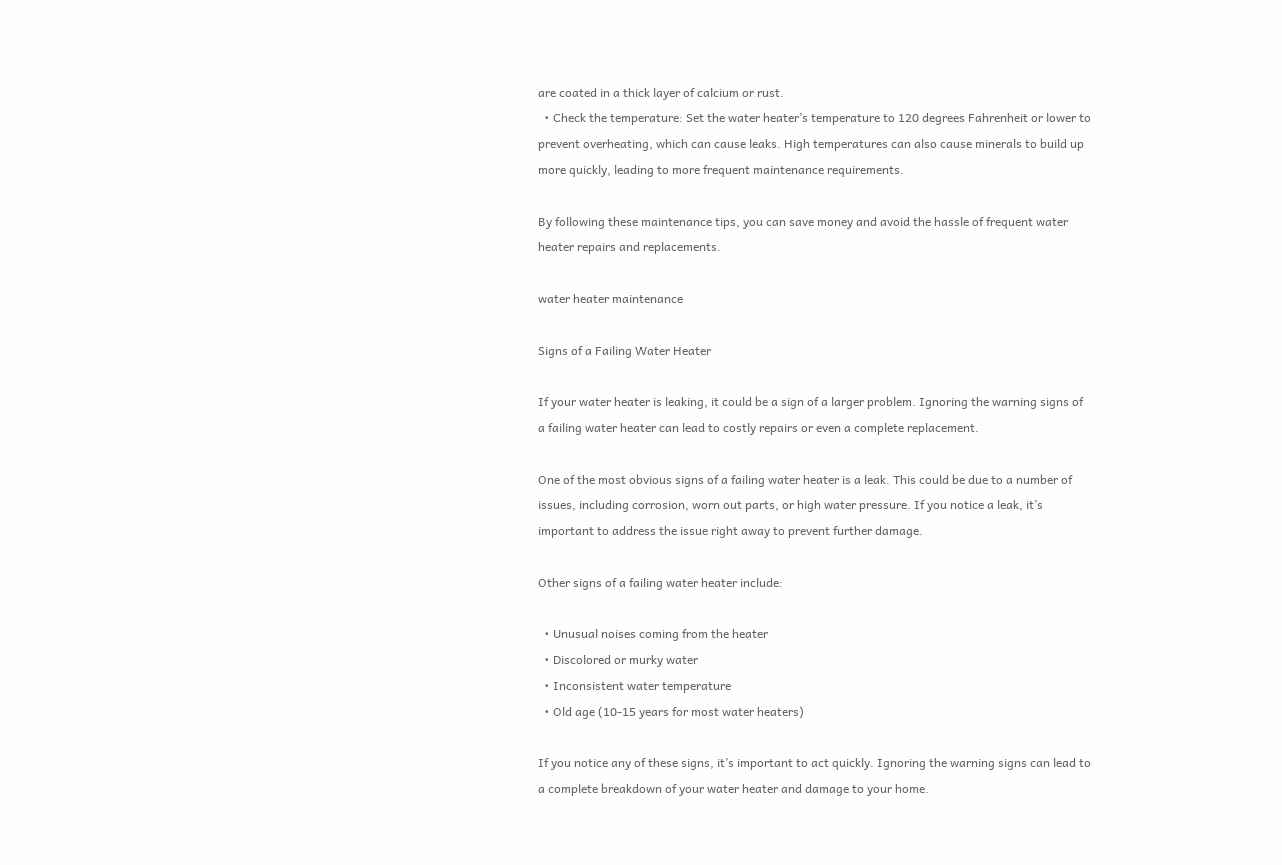are coated in a thick layer of calcium or rust.
  • Check the temperature: Set the water heater’s temperature to 120 degrees Fahrenheit or lower to prevent overheating, which can cause leaks. High temperatures can also cause minerals to build up more quickly, leading to more frequent maintenance requirements.

By following these maintenance tips, you can save money and avoid the hassle of frequent water heater repairs and replacements.

water heater maintenance

Signs of a Failing Water Heater

If your water heater is leaking, it could be a sign of a larger problem. Ignoring the warning signs of a failing water heater can lead to costly repairs or even a complete replacement.

One of the most obvious signs of a failing water heater is a leak. This could be due to a number of issues, including corrosion, worn out parts, or high water pressure. If you notice a leak, it’s important to address the issue right away to prevent further damage.

Other signs of a failing water heater include:

  • Unusual noises coming from the heater
  • Discolored or murky water
  • Inconsistent water temperature
  • Old age (10-15 years for most water heaters)

If you notice any of these signs, it’s important to act quickly. Ignoring the warning signs can lead to a complete breakdown of your water heater and damage to your home.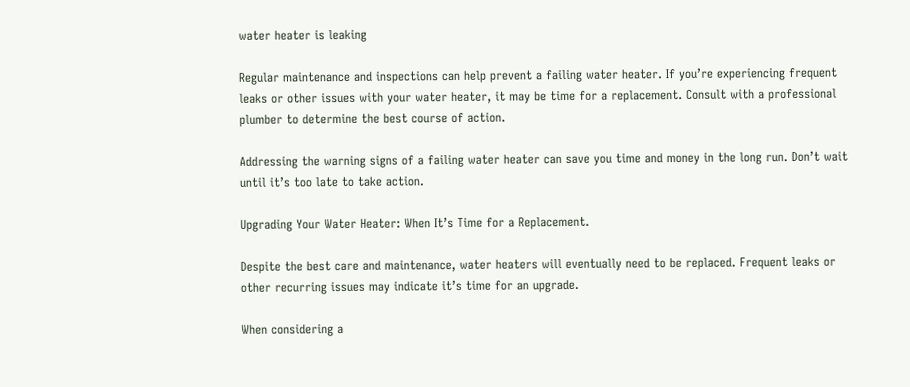water heater is leaking

Regular maintenance and inspections can help prevent a failing water heater. If you’re experiencing frequent leaks or other issues with your water heater, it may be time for a replacement. Consult with a professional plumber to determine the best course of action.

Addressing the warning signs of a failing water heater can save you time and money in the long run. Don’t wait until it’s too late to take action.

Upgrading Your Water Heater: When It’s Time for a Replacement.

Despite the best care and maintenance, water heaters will eventually need to be replaced. Frequent leaks or other recurring issues may indicate it’s time for an upgrade.

When considering a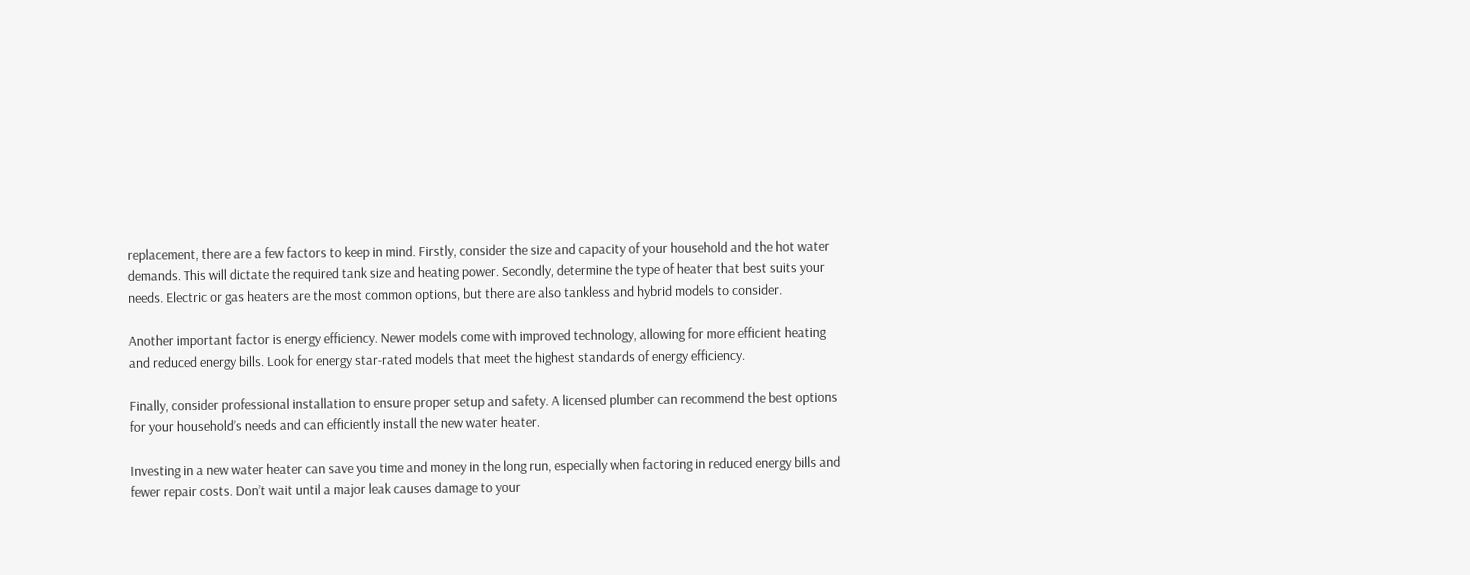replacement, there are a few factors to keep in mind. Firstly, consider the size and capacity of your household and the hot water demands. This will dictate the required tank size and heating power. Secondly, determine the type of heater that best suits your needs. Electric or gas heaters are the most common options, but there are also tankless and hybrid models to consider.

Another important factor is energy efficiency. Newer models come with improved technology, allowing for more efficient heating and reduced energy bills. Look for energy star-rated models that meet the highest standards of energy efficiency.

Finally, consider professional installation to ensure proper setup and safety. A licensed plumber can recommend the best options for your household’s needs and can efficiently install the new water heater.

Investing in a new water heater can save you time and money in the long run, especially when factoring in reduced energy bills and fewer repair costs. Don’t wait until a major leak causes damage to your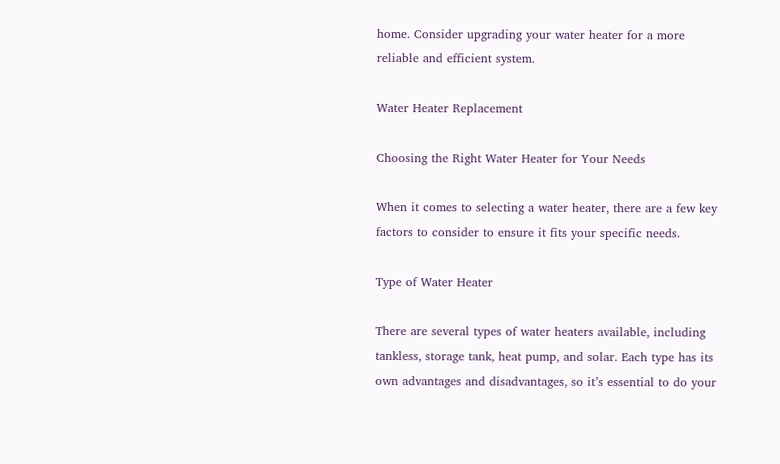home. Consider upgrading your water heater for a more reliable and efficient system.

Water Heater Replacement

Choosing the Right Water Heater for Your Needs

When it comes to selecting a water heater, there are a few key factors to consider to ensure it fits your specific needs.

Type of Water Heater

There are several types of water heaters available, including tankless, storage tank, heat pump, and solar. Each type has its own advantages and disadvantages, so it’s essential to do your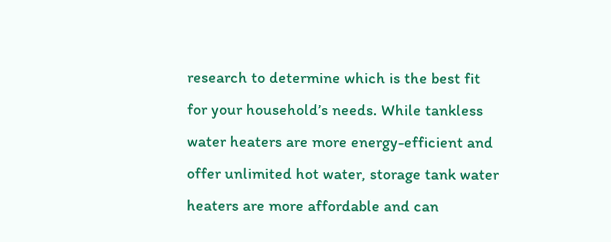research to determine which is the best fit for your household’s needs. While tankless water heaters are more energy-efficient and offer unlimited hot water, storage tank water heaters are more affordable and can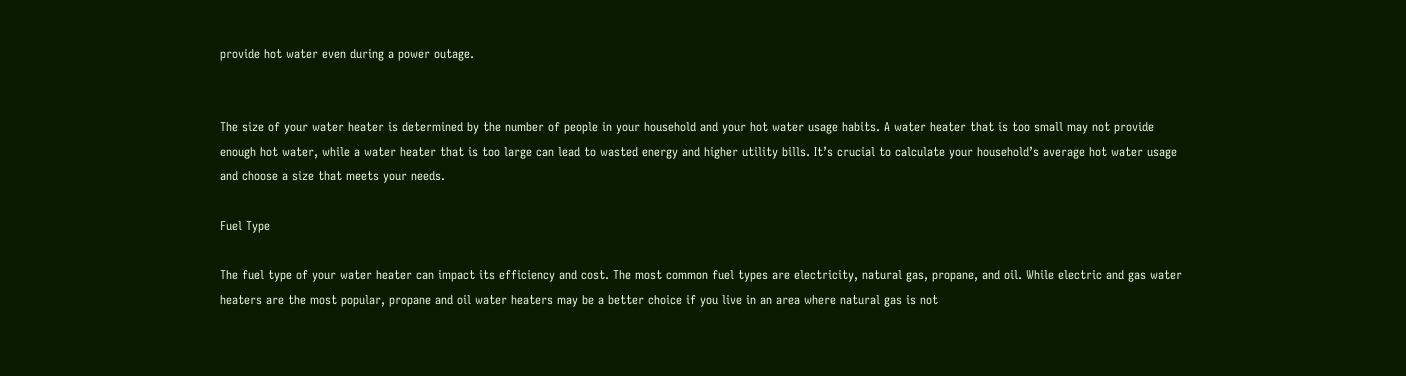provide hot water even during a power outage.


The size of your water heater is determined by the number of people in your household and your hot water usage habits. A water heater that is too small may not provide enough hot water, while a water heater that is too large can lead to wasted energy and higher utility bills. It’s crucial to calculate your household’s average hot water usage and choose a size that meets your needs.

Fuel Type

The fuel type of your water heater can impact its efficiency and cost. The most common fuel types are electricity, natural gas, propane, and oil. While electric and gas water heaters are the most popular, propane and oil water heaters may be a better choice if you live in an area where natural gas is not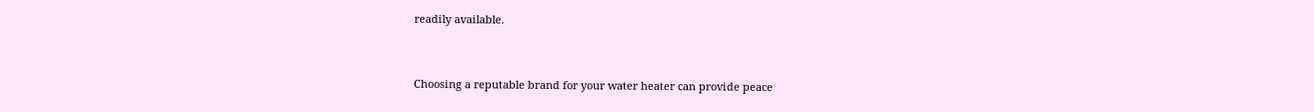readily available.


Choosing a reputable brand for your water heater can provide peace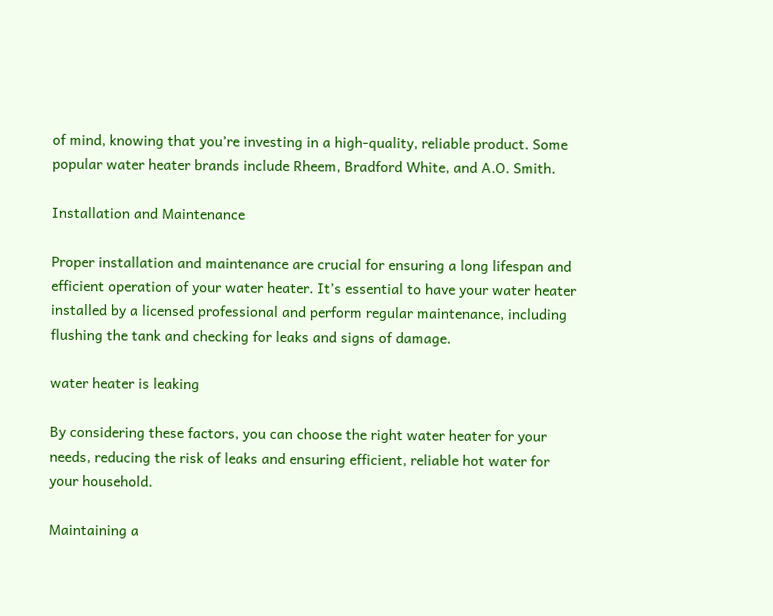of mind, knowing that you’re investing in a high-quality, reliable product. Some popular water heater brands include Rheem, Bradford White, and A.O. Smith.

Installation and Maintenance

Proper installation and maintenance are crucial for ensuring a long lifespan and efficient operation of your water heater. It’s essential to have your water heater installed by a licensed professional and perform regular maintenance, including flushing the tank and checking for leaks and signs of damage.

water heater is leaking

By considering these factors, you can choose the right water heater for your needs, reducing the risk of leaks and ensuring efficient, reliable hot water for your household.

Maintaining a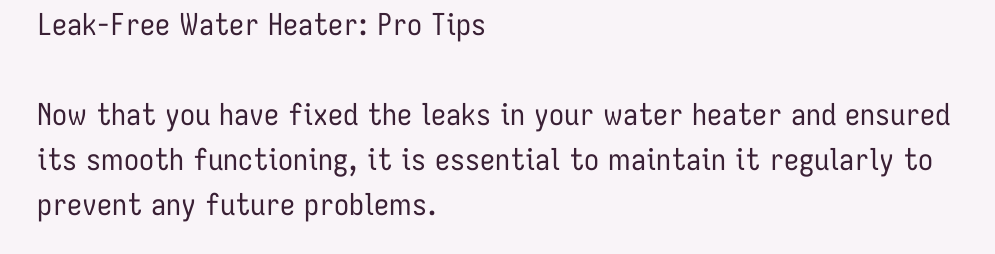Leak-Free Water Heater: Pro Tips

Now that you have fixed the leaks in your water heater and ensured its smooth functioning, it is essential to maintain it regularly to prevent any future problems.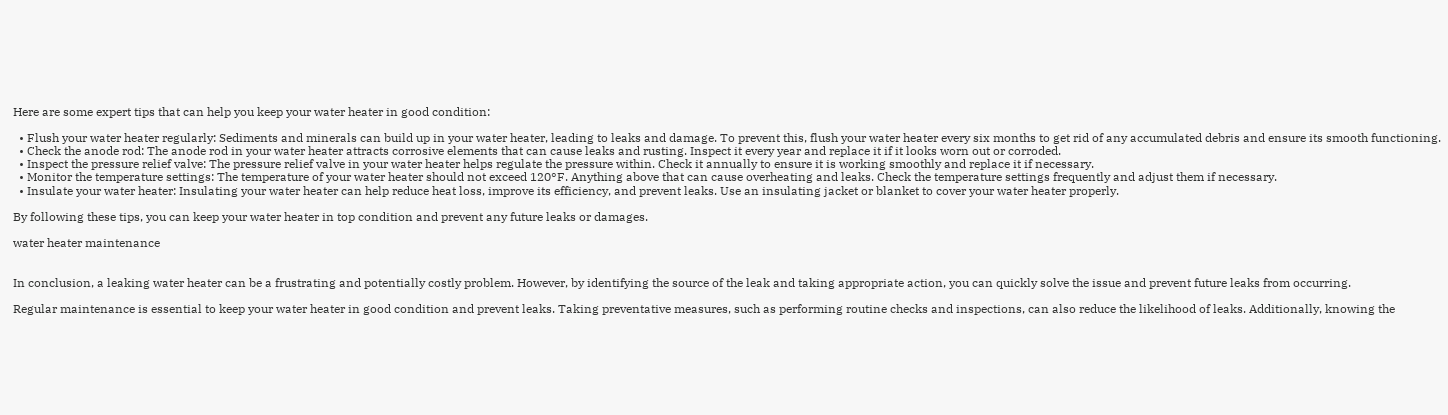Here are some expert tips that can help you keep your water heater in good condition:

  • Flush your water heater regularly: Sediments and minerals can build up in your water heater, leading to leaks and damage. To prevent this, flush your water heater every six months to get rid of any accumulated debris and ensure its smooth functioning.
  • Check the anode rod: The anode rod in your water heater attracts corrosive elements that can cause leaks and rusting. Inspect it every year and replace it if it looks worn out or corroded.
  • Inspect the pressure relief valve: The pressure relief valve in your water heater helps regulate the pressure within. Check it annually to ensure it is working smoothly and replace it if necessary.
  • Monitor the temperature settings: The temperature of your water heater should not exceed 120°F. Anything above that can cause overheating and leaks. Check the temperature settings frequently and adjust them if necessary.
  • Insulate your water heater: Insulating your water heater can help reduce heat loss, improve its efficiency, and prevent leaks. Use an insulating jacket or blanket to cover your water heater properly.

By following these tips, you can keep your water heater in top condition and prevent any future leaks or damages.

water heater maintenance


In conclusion, a leaking water heater can be a frustrating and potentially costly problem. However, by identifying the source of the leak and taking appropriate action, you can quickly solve the issue and prevent future leaks from occurring.

Regular maintenance is essential to keep your water heater in good condition and prevent leaks. Taking preventative measures, such as performing routine checks and inspections, can also reduce the likelihood of leaks. Additionally, knowing the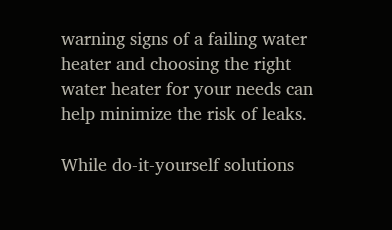warning signs of a failing water heater and choosing the right water heater for your needs can help minimize the risk of leaks.

While do-it-yourself solutions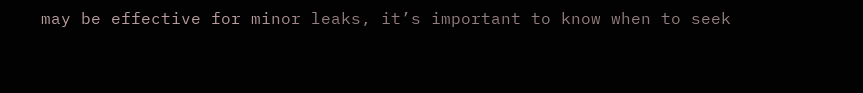may be effective for minor leaks, it’s important to know when to seek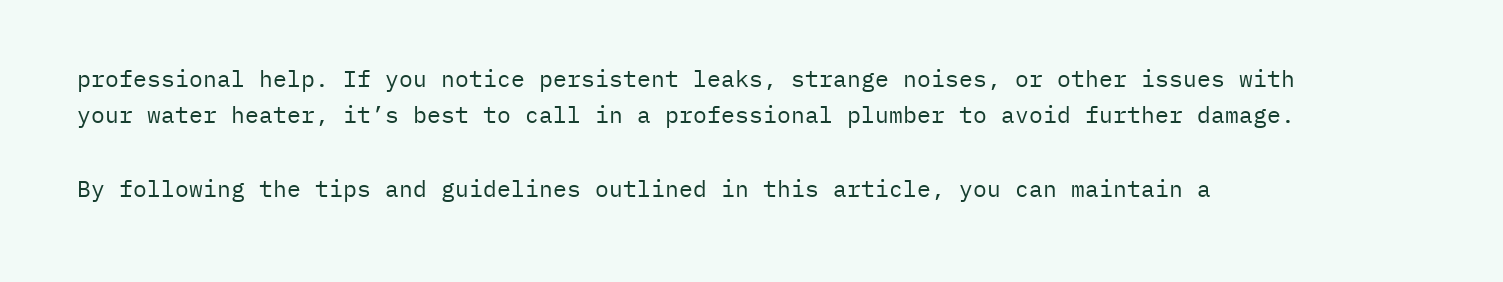professional help. If you notice persistent leaks, strange noises, or other issues with your water heater, it’s best to call in a professional plumber to avoid further damage.

By following the tips and guidelines outlined in this article, you can maintain a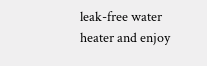leak-free water heater and enjoy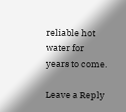reliable hot water for years to come.

Leave a Reply